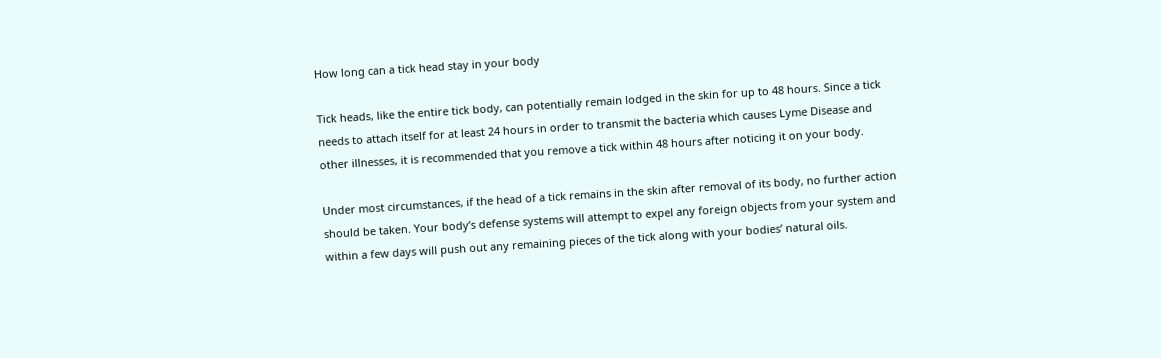How long can a tick head stay in your body

Tick heads, like the entire tick body, can potentially remain lodged in the skin for up to 48 hours. Since a tick needs to attach itself for at least 24 hours in order to transmit the bacteria which causes Lyme Disease and other illnesses, it is recommended that you remove a tick within 48 hours after noticing it on your body.

Under most circumstances, if the head of a tick remains in the skin after removal of its body, no further action should be taken. Your body’s defense systems will attempt to expel any foreign objects from your system and within a few days will push out any remaining pieces of the tick along with your bodies’ natural oils.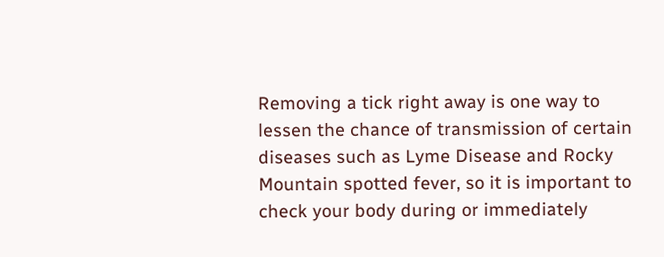Removing a tick right away is one way to lessen the chance of transmission of certain diseases such as Lyme Disease and Rocky Mountain spotted fever, so it is important to check your body during or immediately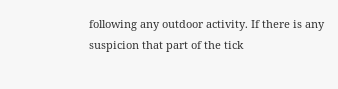following any outdoor activity. If there is any suspicion that part of the tick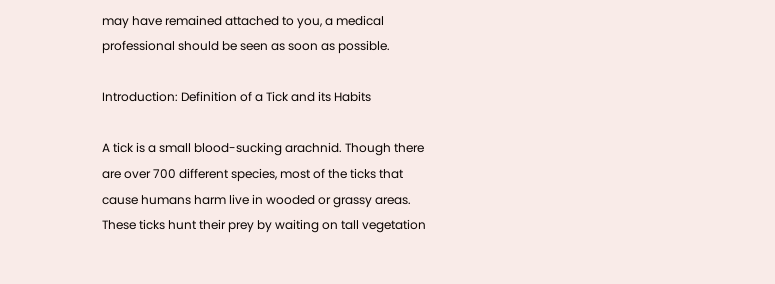may have remained attached to you, a medical professional should be seen as soon as possible.

Introduction: Definition of a Tick and its Habits

A tick is a small blood-sucking arachnid. Though there are over 700 different species, most of the ticks that cause humans harm live in wooded or grassy areas. These ticks hunt their prey by waiting on tall vegetation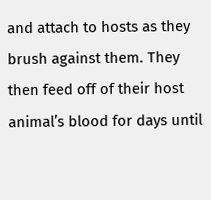and attach to hosts as they brush against them. They then feed off of their host animal’s blood for days until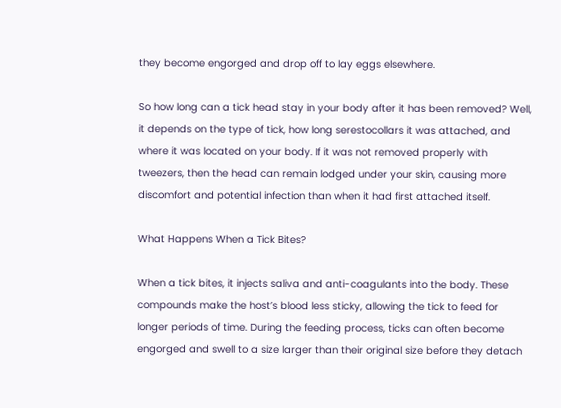they become engorged and drop off to lay eggs elsewhere.

So how long can a tick head stay in your body after it has been removed? Well, it depends on the type of tick, how long serestocollars it was attached, and where it was located on your body. If it was not removed properly with tweezers, then the head can remain lodged under your skin, causing more discomfort and potential infection than when it had first attached itself.

What Happens When a Tick Bites?

When a tick bites, it injects saliva and anti-coagulants into the body. These compounds make the host’s blood less sticky, allowing the tick to feed for longer periods of time. During the feeding process, ticks can often become engorged and swell to a size larger than their original size before they detach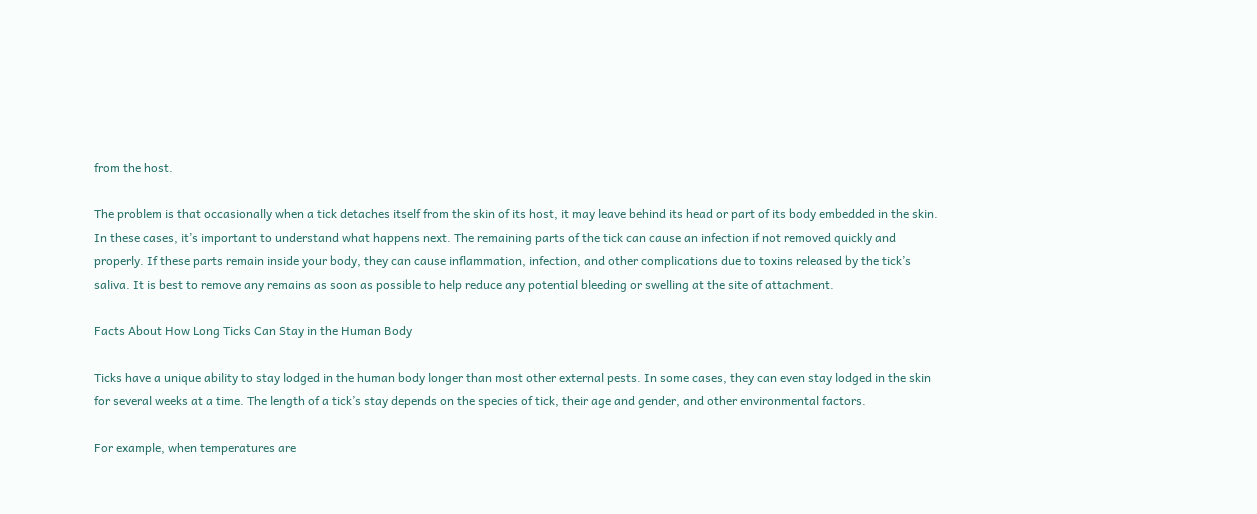from the host.

The problem is that occasionally when a tick detaches itself from the skin of its host, it may leave behind its head or part of its body embedded in the skin. In these cases, it’s important to understand what happens next. The remaining parts of the tick can cause an infection if not removed quickly and properly. If these parts remain inside your body, they can cause inflammation, infection, and other complications due to toxins released by the tick’s saliva. It is best to remove any remains as soon as possible to help reduce any potential bleeding or swelling at the site of attachment.

Facts About How Long Ticks Can Stay in the Human Body

Ticks have a unique ability to stay lodged in the human body longer than most other external pests. In some cases, they can even stay lodged in the skin for several weeks at a time. The length of a tick’s stay depends on the species of tick, their age and gender, and other environmental factors.

For example, when temperatures are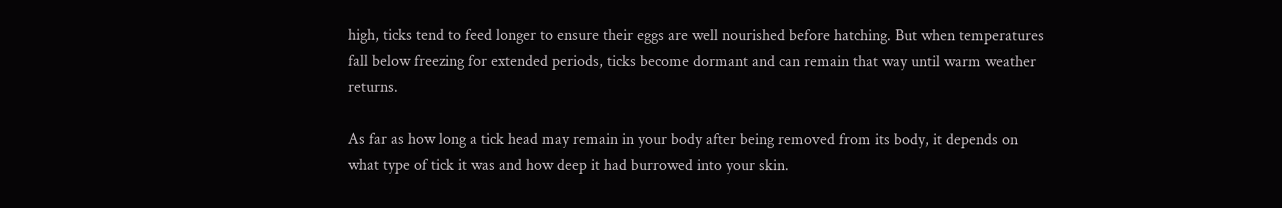high, ticks tend to feed longer to ensure their eggs are well nourished before hatching. But when temperatures fall below freezing for extended periods, ticks become dormant and can remain that way until warm weather returns.

As far as how long a tick head may remain in your body after being removed from its body, it depends on what type of tick it was and how deep it had burrowed into your skin.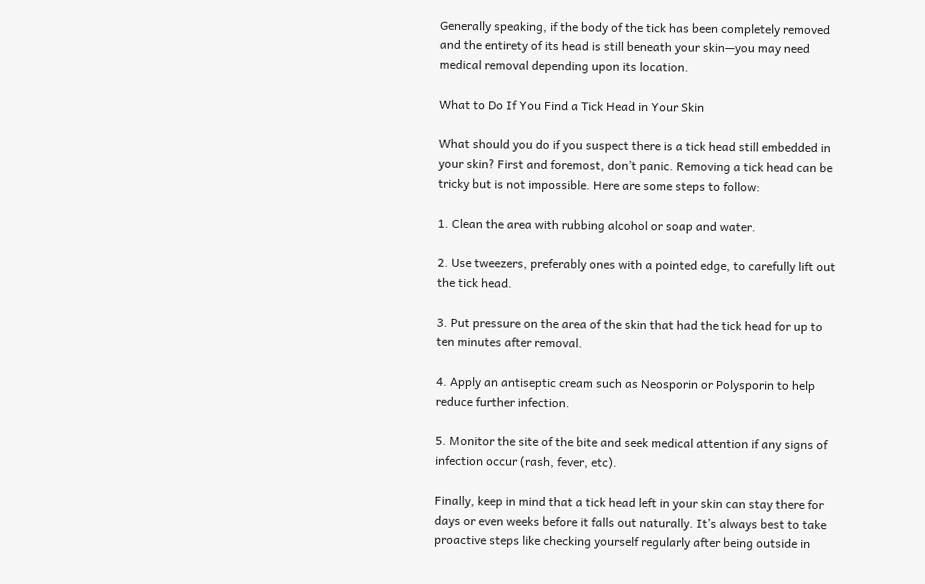Generally speaking, if the body of the tick has been completely removed and the entirety of its head is still beneath your skin—you may need medical removal depending upon its location.

What to Do If You Find a Tick Head in Your Skin

What should you do if you suspect there is a tick head still embedded in your skin? First and foremost, don’t panic. Removing a tick head can be tricky but is not impossible. Here are some steps to follow:

1. Clean the area with rubbing alcohol or soap and water.

2. Use tweezers, preferably ones with a pointed edge, to carefully lift out the tick head.

3. Put pressure on the area of the skin that had the tick head for up to ten minutes after removal.

4. Apply an antiseptic cream such as Neosporin or Polysporin to help reduce further infection.

5. Monitor the site of the bite and seek medical attention if any signs of infection occur (rash, fever, etc).

Finally, keep in mind that a tick head left in your skin can stay there for days or even weeks before it falls out naturally. It’s always best to take proactive steps like checking yourself regularly after being outside in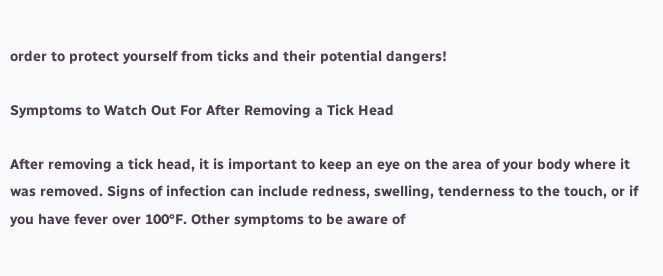order to protect yourself from ticks and their potential dangers!

Symptoms to Watch Out For After Removing a Tick Head

After removing a tick head, it is important to keep an eye on the area of your body where it was removed. Signs of infection can include redness, swelling, tenderness to the touch, or if you have fever over 100°F. Other symptoms to be aware of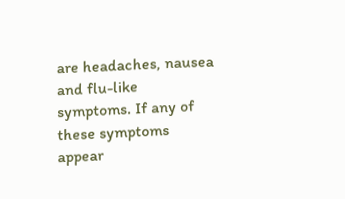are headaches, nausea and flu-like symptoms. If any of these symptoms appear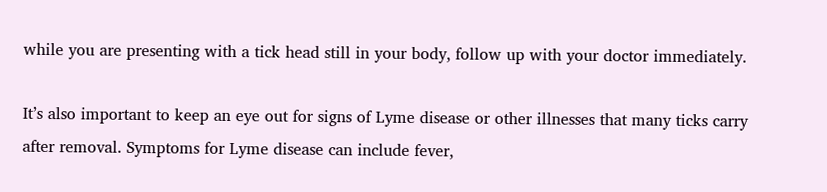while you are presenting with a tick head still in your body, follow up with your doctor immediately.

It’s also important to keep an eye out for signs of Lyme disease or other illnesses that many ticks carry after removal. Symptoms for Lyme disease can include fever,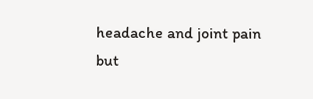headache and joint pain but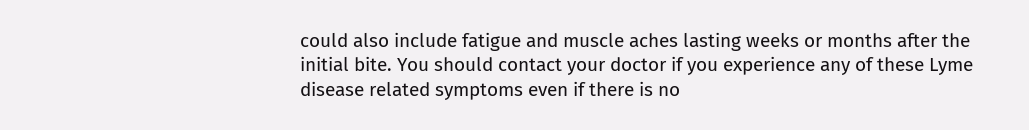could also include fatigue and muscle aches lasting weeks or months after the initial bite. You should contact your doctor if you experience any of these Lyme disease related symptoms even if there is no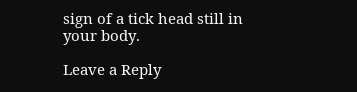sign of a tick head still in your body.

Leave a Reply